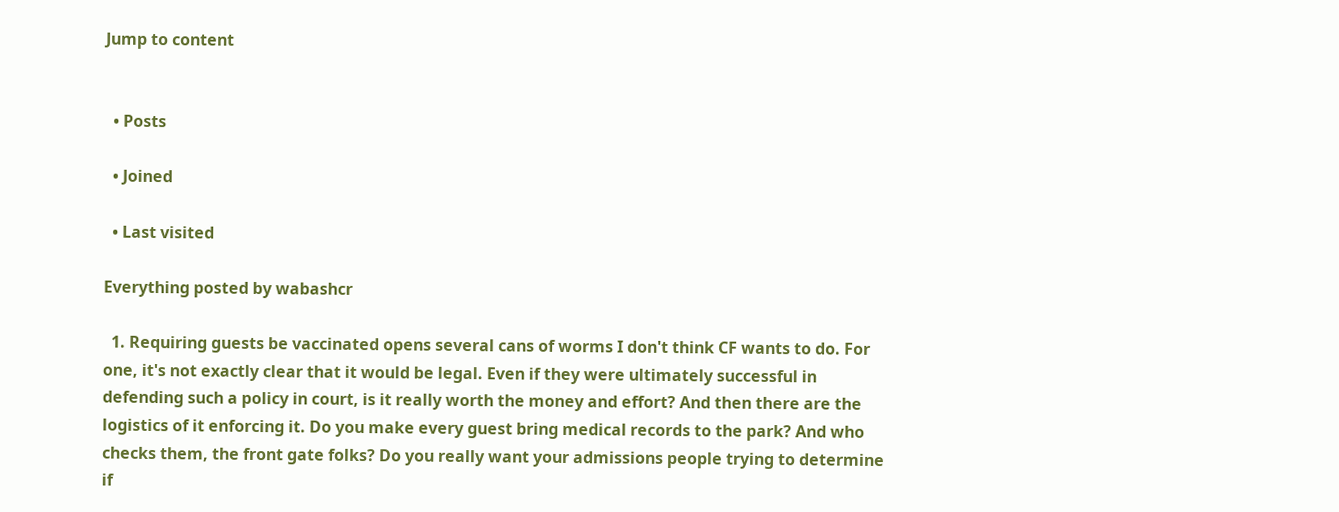Jump to content


  • Posts

  • Joined

  • Last visited

Everything posted by wabashcr

  1. Requiring guests be vaccinated opens several cans of worms I don't think CF wants to do. For one, it's not exactly clear that it would be legal. Even if they were ultimately successful in defending such a policy in court, is it really worth the money and effort? And then there are the logistics of it enforcing it. Do you make every guest bring medical records to the park? And who checks them, the front gate folks? Do you really want your admissions people trying to determine if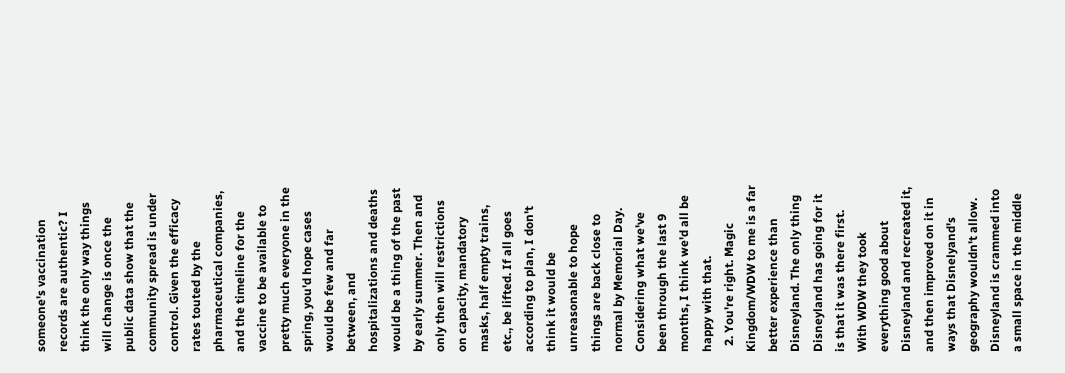someone's vaccination records are authentic? I think the only way things will change is once the public data show that the community spread is under control. Given the efficacy rates touted by the pharmaceutical companies, and the timeline for the vaccine to be available to pretty much everyone in the spring, you'd hope cases would be few and far between, and hospitalizations and deaths would be a thing of the past by early summer. Then and only then will restrictions on capacity, mandatory masks, half empty trains, etc., be lifted. If all goes according to plan, I don't think it would be unreasonable to hope things are back close to normal by Memorial Day. Considering what we've been through the last 9 months, I think we'd all be happy with that.
  2. You're right. Magic Kingdom/WDW to me is a far better experience than Disneyland. The only thing Disneyland has going for it is that it was there first. With WDW they took everything good about Disneyland and recreated it, and then improved on it in ways that Disnelyand's geography wouldn't allow. Disneyland is crammed into a small space in the middle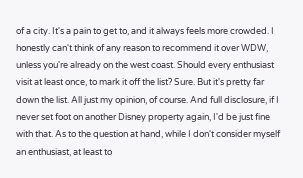of a city. It's a pain to get to, and it always feels more crowded. I honestly can't think of any reason to recommend it over WDW, unless you're already on the west coast. Should every enthusiast visit at least once, to mark it off the list? Sure. But it's pretty far down the list. All just my opinion, of course. And full disclosure, if I never set foot on another Disney property again, I'd be just fine with that. As to the question at hand, while I don't consider myself an enthusiast, at least to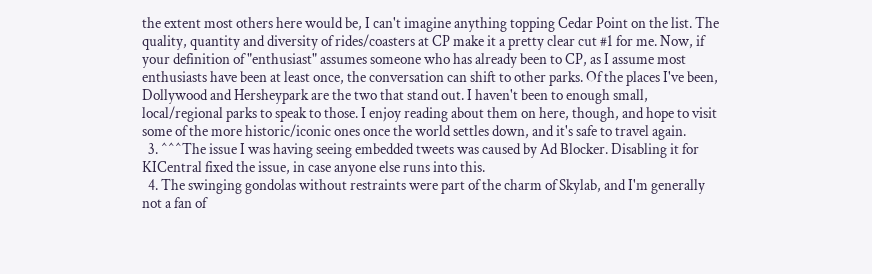the extent most others here would be, I can't imagine anything topping Cedar Point on the list. The quality, quantity and diversity of rides/coasters at CP make it a pretty clear cut #1 for me. Now, if your definition of "enthusiast" assumes someone who has already been to CP, as I assume most enthusiasts have been at least once, the conversation can shift to other parks. Of the places I've been, Dollywood and Hersheypark are the two that stand out. I haven't been to enough small, local/regional parks to speak to those. I enjoy reading about them on here, though, and hope to visit some of the more historic/iconic ones once the world settles down, and it's safe to travel again.
  3. ^^^The issue I was having seeing embedded tweets was caused by Ad Blocker. Disabling it for KICentral fixed the issue, in case anyone else runs into this.
  4. The swinging gondolas without restraints were part of the charm of Skylab, and I'm generally not a fan of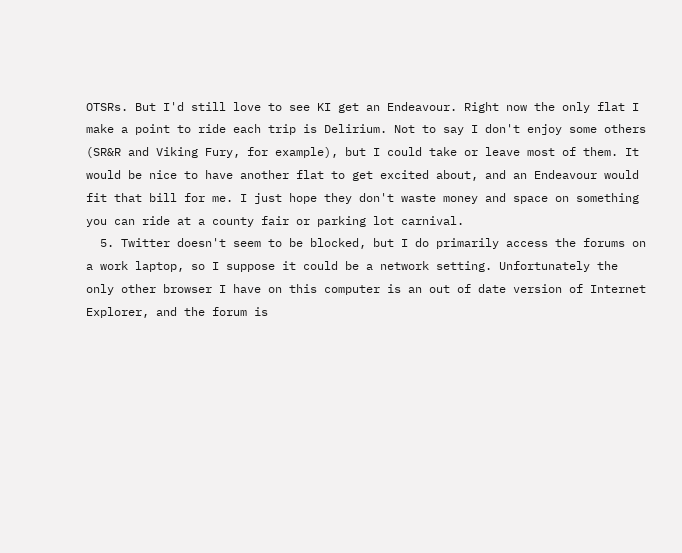OTSRs. But I'd still love to see KI get an Endeavour. Right now the only flat I make a point to ride each trip is Delirium. Not to say I don't enjoy some others (SR&R and Viking Fury, for example), but I could take or leave most of them. It would be nice to have another flat to get excited about, and an Endeavour would fit that bill for me. I just hope they don't waste money and space on something you can ride at a county fair or parking lot carnival.
  5. Twitter doesn't seem to be blocked, but I do primarily access the forums on a work laptop, so I suppose it could be a network setting. Unfortunately the only other browser I have on this computer is an out of date version of Internet Explorer, and the forum is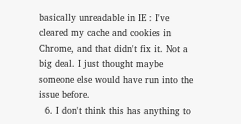basically unreadable in IE : I've cleared my cache and cookies in Chrome, and that didn't fix it. Not a big deal. I just thought maybe someone else would have run into the issue before.
  6. I don't think this has anything to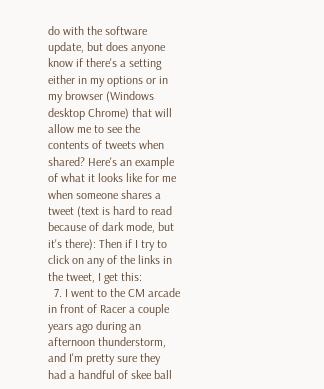do with the software update, but does anyone know if there's a setting either in my options or in my browser (Windows desktop Chrome) that will allow me to see the contents of tweets when shared? Here's an example of what it looks like for me when someone shares a tweet (text is hard to read because of dark mode, but it's there): Then if I try to click on any of the links in the tweet, I get this:
  7. I went to the CM arcade in front of Racer a couple years ago during an afternoon thunderstorm, and I'm pretty sure they had a handful of skee ball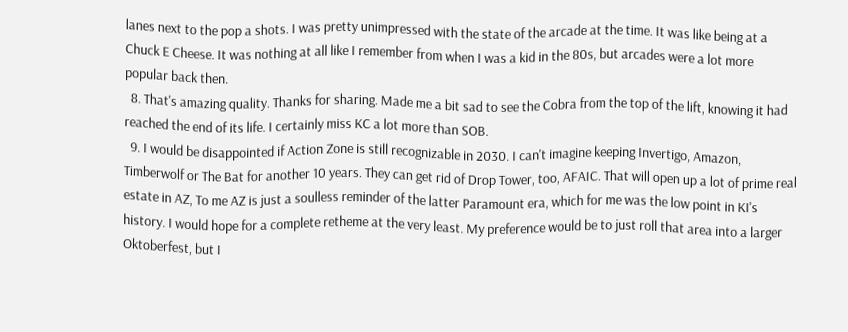lanes next to the pop a shots. I was pretty unimpressed with the state of the arcade at the time. It was like being at a Chuck E Cheese. It was nothing at all like I remember from when I was a kid in the 80s, but arcades were a lot more popular back then.
  8. That's amazing quality. Thanks for sharing. Made me a bit sad to see the Cobra from the top of the lift, knowing it had reached the end of its life. I certainly miss KC a lot more than SOB.
  9. I would be disappointed if Action Zone is still recognizable in 2030. I can't imagine keeping Invertigo, Amazon, Timberwolf or The Bat for another 10 years. They can get rid of Drop Tower, too, AFAIC. That will open up a lot of prime real estate in AZ, To me AZ is just a soulless reminder of the latter Paramount era, which for me was the low point in KI's history. I would hope for a complete retheme at the very least. My preference would be to just roll that area into a larger Oktoberfest, but I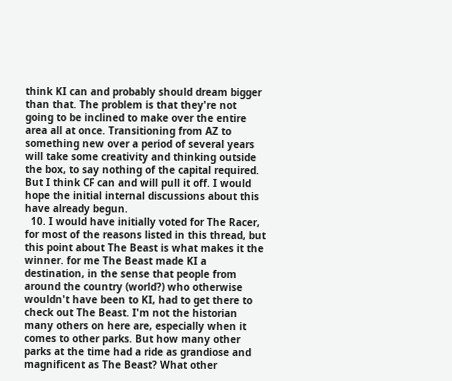think KI can and probably should dream bigger than that. The problem is that they're not going to be inclined to make over the entire area all at once. Transitioning from AZ to something new over a period of several years will take some creativity and thinking outside the box, to say nothing of the capital required. But I think CF can and will pull it off. I would hope the initial internal discussions about this have already begun.
  10. I would have initially voted for The Racer, for most of the reasons listed in this thread, but this point about The Beast is what makes it the winner. for me The Beast made KI a destination, in the sense that people from around the country (world?) who otherwise wouldn't have been to KI, had to get there to check out The Beast. I'm not the historian many others on here are, especially when it comes to other parks. But how many other parks at the time had a ride as grandiose and magnificent as The Beast? What other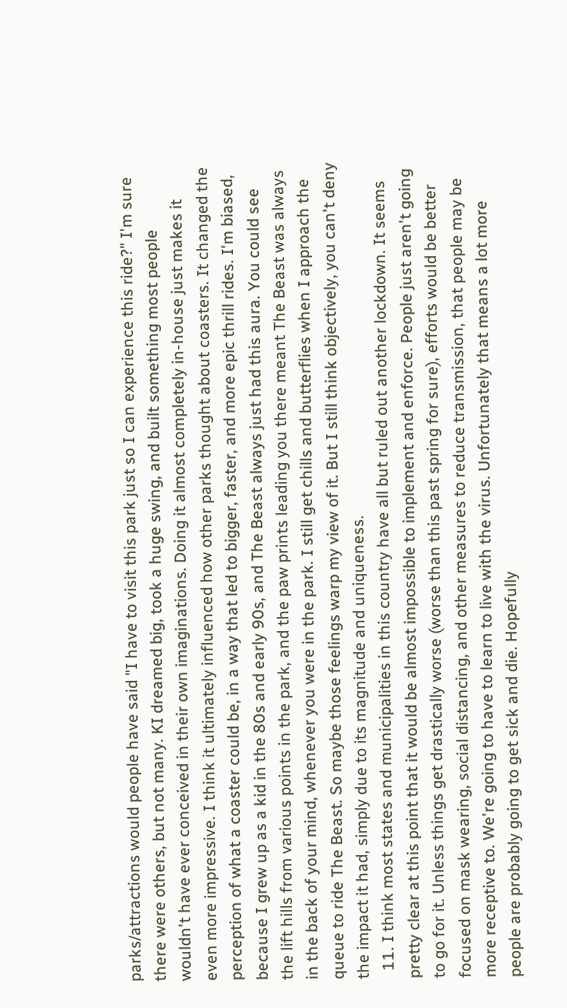parks/attractions would people have said "I have to visit this park just so I can experience this ride?" I'm sure there were others, but not many. KI dreamed big, took a huge swing, and built something most people wouldn't have ever conceived in their own imaginations. Doing it almost completely in-house just makes it even more impressive. I think it ultimately influenced how other parks thought about coasters. It changed the perception of what a coaster could be, in a way that led to bigger, faster, and more epic thrill rides. I'm biased, because I grew up as a kid in the 80s and early 90s, and The Beast always just had this aura. You could see the lift hills from various points in the park, and the paw prints leading you there meant The Beast was always in the back of your mind, whenever you were in the park. I still get chills and butterflies when I approach the queue to ride The Beast. So maybe those feelings warp my view of it. But I still think objectively, you can't deny the impact it had, simply due to its magnitude and uniqueness.
  11. I think most states and municipalities in this country have all but ruled out another lockdown. It seems pretty clear at this point that it would be almost impossible to implement and enforce. People just aren't going to go for it. Unless things get drastically worse (worse than this past spring for sure), efforts would be better focused on mask wearing, social distancing, and other measures to reduce transmission, that people may be more receptive to. We're going to have to learn to live with the virus. Unfortunately that means a lot more people are probably going to get sick and die. Hopefully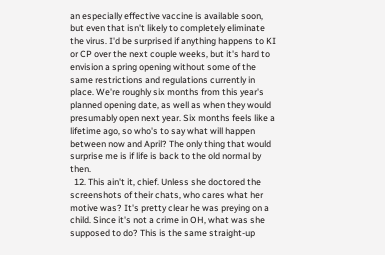an especially effective vaccine is available soon, but even that isn't likely to completely eliminate the virus. I'd be surprised if anything happens to KI or CP over the next couple weeks, but it's hard to envision a spring opening without some of the same restrictions and regulations currently in place. We're roughly six months from this year's planned opening date, as well as when they would presumably open next year. Six months feels like a lifetime ago, so who's to say what will happen between now and April? The only thing that would surprise me is if life is back to the old normal by then.
  12. This ain't it, chief. Unless she doctored the screenshots of their chats, who cares what her motive was? It's pretty clear he was preying on a child. Since it's not a crime in OH, what was she supposed to do? This is the same straight-up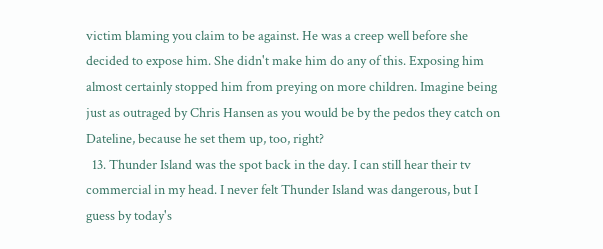victim blaming you claim to be against. He was a creep well before she decided to expose him. She didn't make him do any of this. Exposing him almost certainly stopped him from preying on more children. Imagine being just as outraged by Chris Hansen as you would be by the pedos they catch on Dateline, because he set them up, too, right?
  13. Thunder Island was the spot back in the day. I can still hear their tv commercial in my head. I never felt Thunder Island was dangerous, but I guess by today's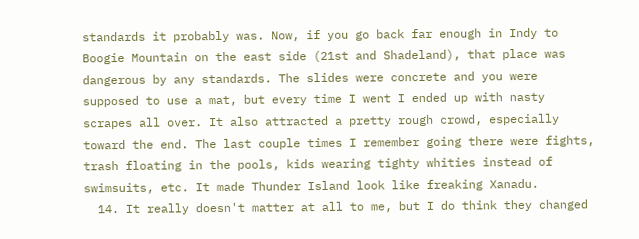standards it probably was. Now, if you go back far enough in Indy to Boogie Mountain on the east side (21st and Shadeland), that place was dangerous by any standards. The slides were concrete and you were supposed to use a mat, but every time I went I ended up with nasty scrapes all over. It also attracted a pretty rough crowd, especially toward the end. The last couple times I remember going there were fights, trash floating in the pools, kids wearing tighty whities instead of swimsuits, etc. It made Thunder Island look like freaking Xanadu.
  14. It really doesn't matter at all to me, but I do think they changed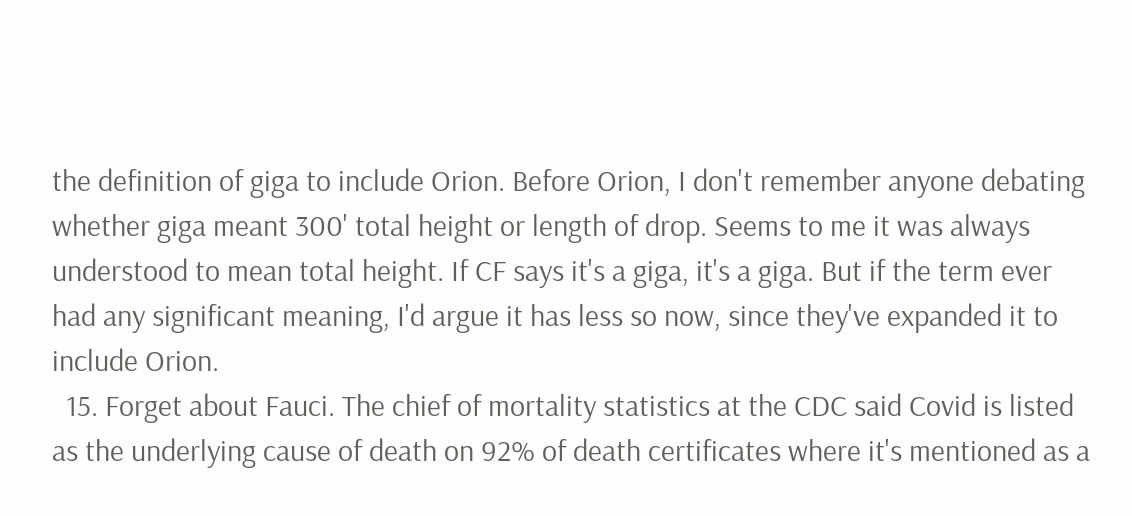the definition of giga to include Orion. Before Orion, I don't remember anyone debating whether giga meant 300' total height or length of drop. Seems to me it was always understood to mean total height. If CF says it's a giga, it's a giga. But if the term ever had any significant meaning, I'd argue it has less so now, since they've expanded it to include Orion.
  15. Forget about Fauci. The chief of mortality statistics at the CDC said Covid is listed as the underlying cause of death on 92% of death certificates where it's mentioned as a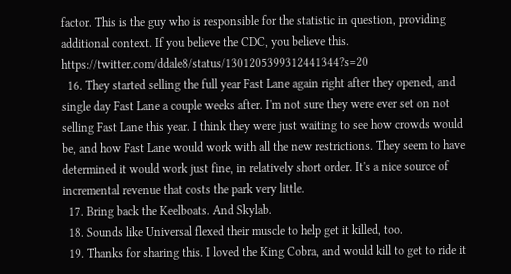factor. This is the guy who is responsible for the statistic in question, providing additional context. If you believe the CDC, you believe this. https://twitter.com/ddale8/status/1301205399312441344?s=20
  16. They started selling the full year Fast Lane again right after they opened, and single day Fast Lane a couple weeks after. I'm not sure they were ever set on not selling Fast Lane this year. I think they were just waiting to see how crowds would be, and how Fast Lane would work with all the new restrictions. They seem to have determined it would work just fine, in relatively short order. It's a nice source of incremental revenue that costs the park very little.
  17. Bring back the Keelboats. And Skylab.
  18. Sounds like Universal flexed their muscle to help get it killed, too.
  19. Thanks for sharing this. I loved the King Cobra, and would kill to get to ride it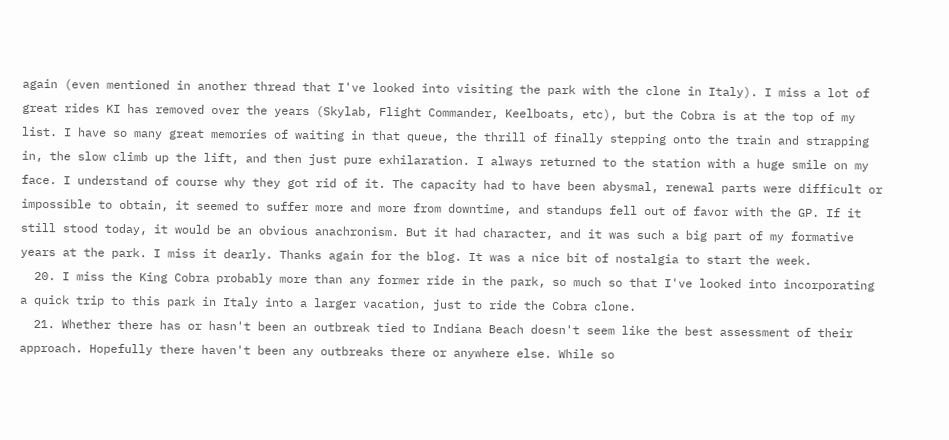again (even mentioned in another thread that I've looked into visiting the park with the clone in Italy). I miss a lot of great rides KI has removed over the years (Skylab, Flight Commander, Keelboats, etc), but the Cobra is at the top of my list. I have so many great memories of waiting in that queue, the thrill of finally stepping onto the train and strapping in, the slow climb up the lift, and then just pure exhilaration. I always returned to the station with a huge smile on my face. I understand of course why they got rid of it. The capacity had to have been abysmal, renewal parts were difficult or impossible to obtain, it seemed to suffer more and more from downtime, and standups fell out of favor with the GP. If it still stood today, it would be an obvious anachronism. But it had character, and it was such a big part of my formative years at the park. I miss it dearly. Thanks again for the blog. It was a nice bit of nostalgia to start the week.
  20. I miss the King Cobra probably more than any former ride in the park, so much so that I've looked into incorporating a quick trip to this park in Italy into a larger vacation, just to ride the Cobra clone.
  21. Whether there has or hasn't been an outbreak tied to Indiana Beach doesn't seem like the best assessment of their approach. Hopefully there haven't been any outbreaks there or anywhere else. While so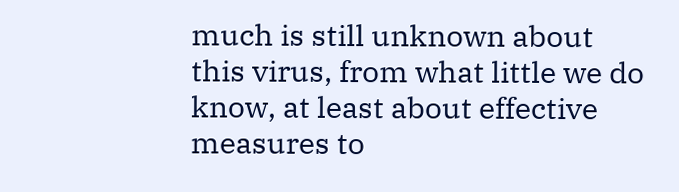much is still unknown about this virus, from what little we do know, at least about effective measures to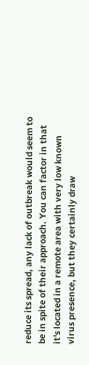reduce its spread, any lack of outbreak would seem to be in spite of their approach. You can factor in that it's located in a remote area with very low known virus presence, but they certainly draw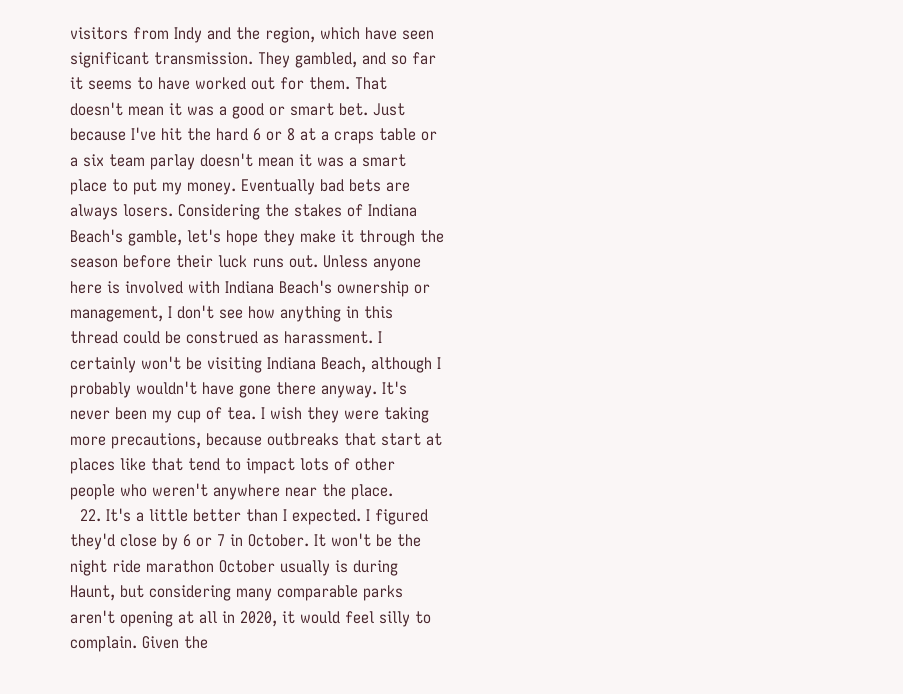visitors from Indy and the region, which have seen significant transmission. They gambled, and so far it seems to have worked out for them. That doesn't mean it was a good or smart bet. Just because I've hit the hard 6 or 8 at a craps table or a six team parlay doesn't mean it was a smart place to put my money. Eventually bad bets are always losers. Considering the stakes of Indiana Beach's gamble, let's hope they make it through the season before their luck runs out. Unless anyone here is involved with Indiana Beach's ownership or management, I don't see how anything in this thread could be construed as harassment. I certainly won't be visiting Indiana Beach, although I probably wouldn't have gone there anyway. It's never been my cup of tea. I wish they were taking more precautions, because outbreaks that start at places like that tend to impact lots of other people who weren't anywhere near the place.
  22. It's a little better than I expected. I figured they'd close by 6 or 7 in October. It won't be the night ride marathon October usually is during Haunt, but considering many comparable parks aren't opening at all in 2020, it would feel silly to complain. Given the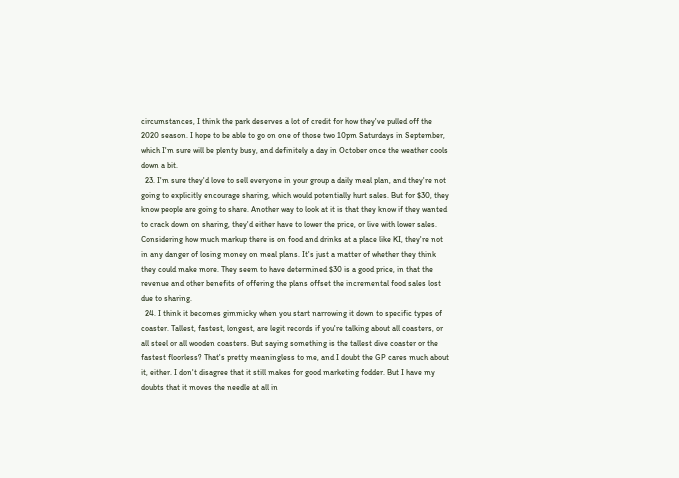circumstances, I think the park deserves a lot of credit for how they've pulled off the 2020 season. I hope to be able to go on one of those two 10pm Saturdays in September, which I'm sure will be plenty busy, and definitely a day in October once the weather cools down a bit.
  23. I'm sure they'd love to sell everyone in your group a daily meal plan, and they're not going to explicitly encourage sharing, which would potentially hurt sales. But for $30, they know people are going to share. Another way to look at it is that they know if they wanted to crack down on sharing, they'd either have to lower the price, or live with lower sales. Considering how much markup there is on food and drinks at a place like KI, they're not in any danger of losing money on meal plans. It's just a matter of whether they think they could make more. They seem to have determined $30 is a good price, in that the revenue and other benefits of offering the plans offset the incremental food sales lost due to sharing.
  24. I think it becomes gimmicky when you start narrowing it down to specific types of coaster. Tallest, fastest, longest, are legit records if you're talking about all coasters, or all steel or all wooden coasters. But saying something is the tallest dive coaster or the fastest floorless? That's pretty meaningless to me, and I doubt the GP cares much about it, either. I don't disagree that it still makes for good marketing fodder. But I have my doubts that it moves the needle at all in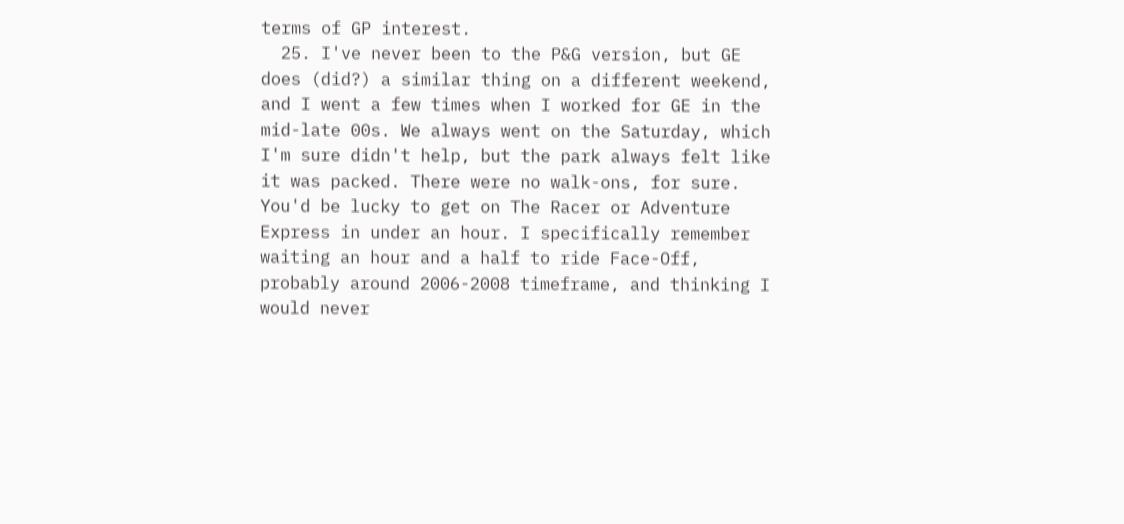terms of GP interest.
  25. I've never been to the P&G version, but GE does (did?) a similar thing on a different weekend, and I went a few times when I worked for GE in the mid-late 00s. We always went on the Saturday, which I'm sure didn't help, but the park always felt like it was packed. There were no walk-ons, for sure. You'd be lucky to get on The Racer or Adventure Express in under an hour. I specifically remember waiting an hour and a half to ride Face-Off, probably around 2006-2008 timeframe, and thinking I would never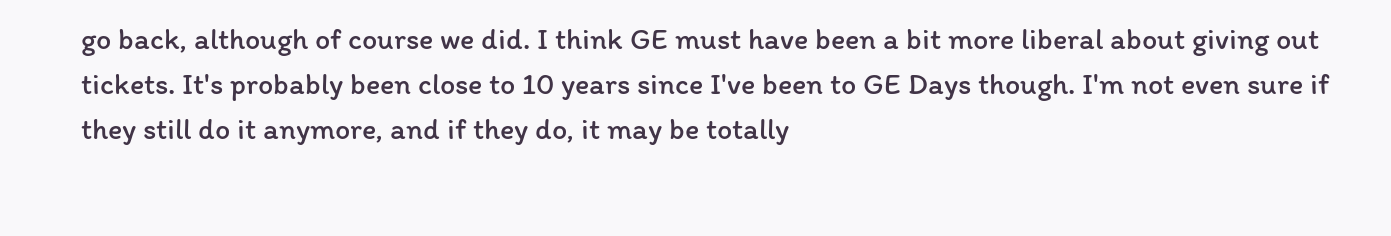go back, although of course we did. I think GE must have been a bit more liberal about giving out tickets. It's probably been close to 10 years since I've been to GE Days though. I'm not even sure if they still do it anymore, and if they do, it may be totally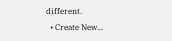different.
  • Create New...